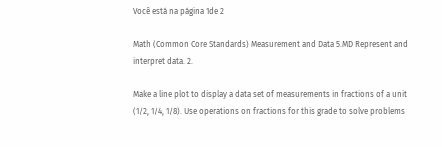Você está na página 1de 2

Math (Common Core Standards) Measurement and Data 5.MD Represent and interpret data. 2.

Make a line plot to display a data set of measurements in fractions of a unit (1/2, 1/4, 1/8). Use operations on fractions for this grade to solve problems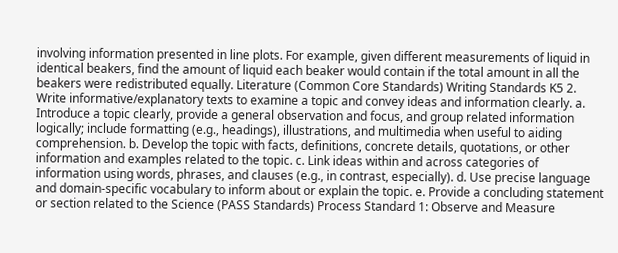involving information presented in line plots. For example, given different measurements of liquid in identical beakers, find the amount of liquid each beaker would contain if the total amount in all the beakers were redistributed equally. Literature (Common Core Standards) Writing Standards K5 2. Write informative/explanatory texts to examine a topic and convey ideas and information clearly. a. Introduce a topic clearly, provide a general observation and focus, and group related information logically; include formatting (e.g., headings), illustrations, and multimedia when useful to aiding comprehension. b. Develop the topic with facts, definitions, concrete details, quotations, or other information and examples related to the topic. c. Link ideas within and across categories of information using words, phrases, and clauses (e.g., in contrast, especially). d. Use precise language and domain-specific vocabulary to inform about or explain the topic. e. Provide a concluding statement or section related to the Science (PASS Standards) Process Standard 1: Observe and Measure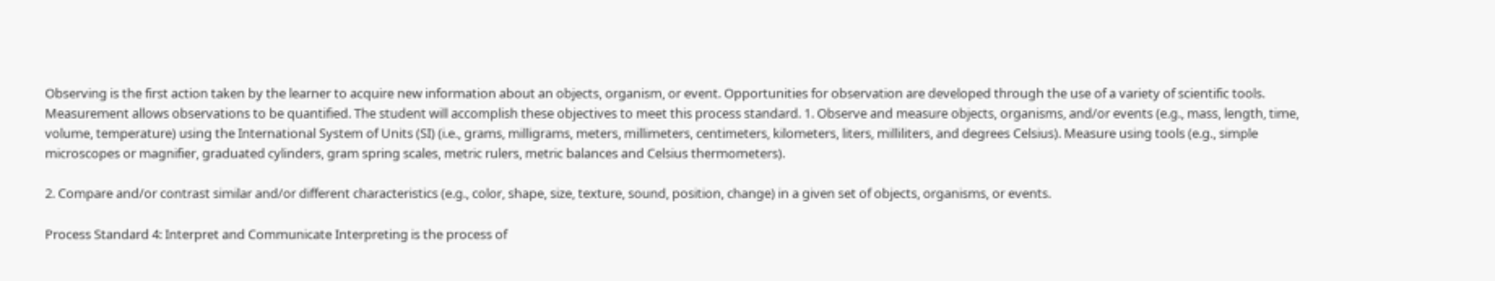Observing is the first action taken by the learner to acquire new information about an objects, organism, or event. Opportunities for observation are developed through the use of a variety of scientific tools. Measurement allows observations to be quantified. The student will accomplish these objectives to meet this process standard. 1. Observe and measure objects, organisms, and/or events (e.g., mass, length, time, volume, temperature) using the International System of Units (SI) (i.e., grams, milligrams, meters, millimeters, centimeters, kilometers, liters, milliliters, and degrees Celsius). Measure using tools (e.g., simple microscopes or magnifier, graduated cylinders, gram spring scales, metric rulers, metric balances and Celsius thermometers).

2. Compare and/or contrast similar and/or different characteristics (e.g., color, shape, size, texture, sound, position, change) in a given set of objects, organisms, or events.

Process Standard 4: Interpret and Communicate Interpreting is the process of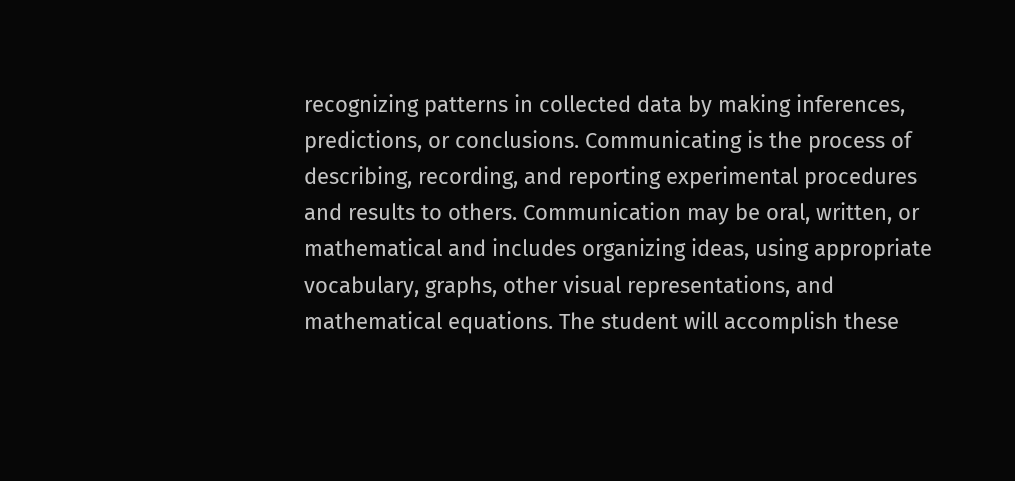recognizing patterns in collected data by making inferences, predictions, or conclusions. Communicating is the process of describing, recording, and reporting experimental procedures and results to others. Communication may be oral, written, or mathematical and includes organizing ideas, using appropriate vocabulary, graphs, other visual representations, and mathematical equations. The student will accomplish these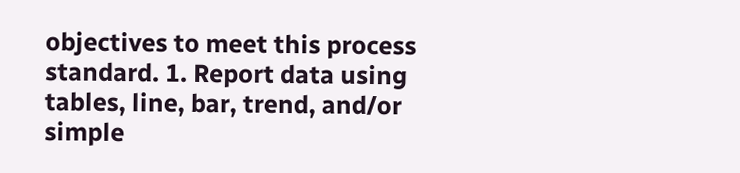objectives to meet this process standard. 1. Report data using tables, line, bar, trend, and/or simple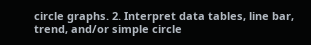circle graphs. 2. Interpret data tables, line bar, trend, and/or simple circle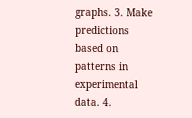graphs. 3. Make predictions based on patterns in experimental data. 4.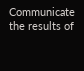Communicate the results of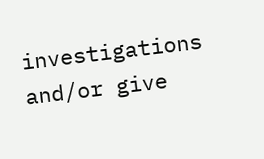investigations and/or give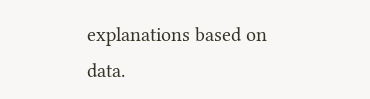explanations based on data.